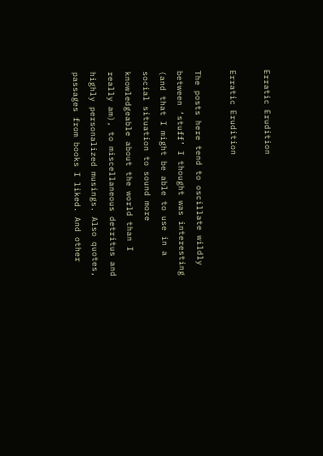Erratic Erudition

Erratic Erudition

The posts here tend to oscillate wildly between ‘stuff’ I thought was interesting (and that I might be able to use in a social situation to sound more knowledgeable about the world than I really am), to miscellaneous detritus and highly personalized musings. Also quotes, passages from books I liked. And other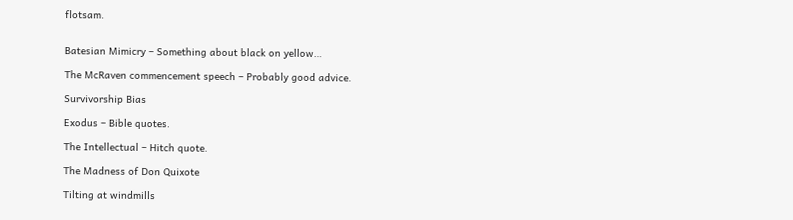flotsam.


Batesian Mimicry – Something about black on yellow…

The McRaven commencement speech – Probably good advice.

Survivorship Bias

Exodus – Bible quotes.

The Intellectual – Hitch quote.

The Madness of Don Quixote

Tilting at windmills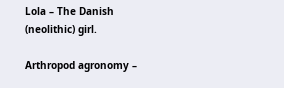Lola – The Danish (neolithic) girl.

Arthropod agronomy –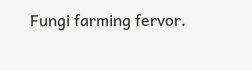Fungi farming fervor.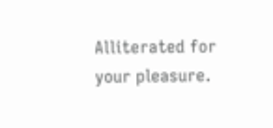Alliterated for your pleasure.